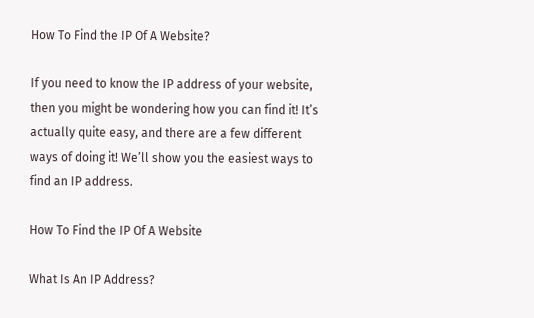How To Find the IP Of A Website?

If you need to know the IP address of your website, then you might be wondering how you can find it! It’s actually quite easy, and there are a few different ways of doing it! We’ll show you the easiest ways to find an IP address.

How To Find the IP Of A Website

What Is An IP Address?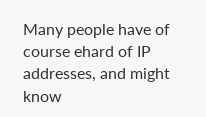Many people have of course ehard of IP addresses, and might know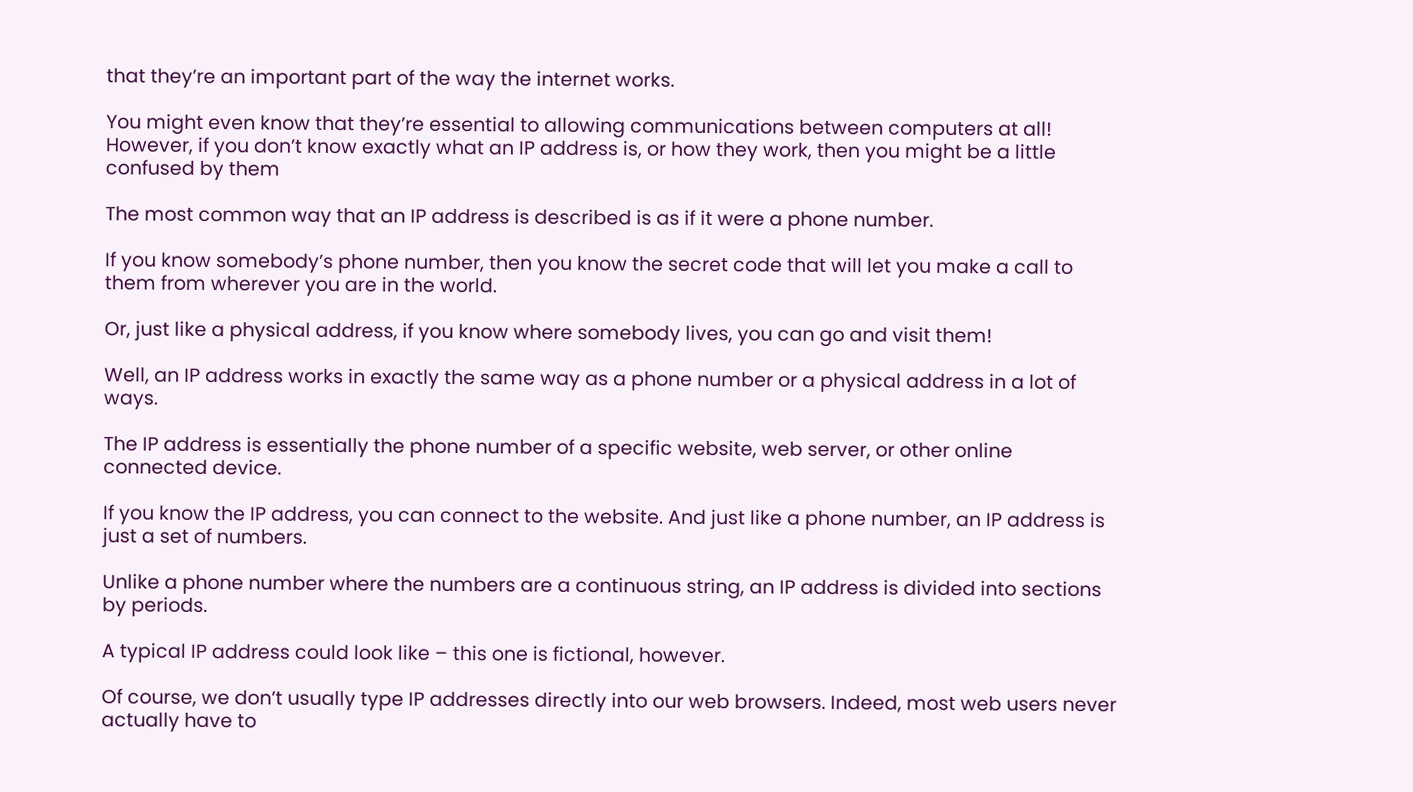that they’re an important part of the way the internet works.

You might even know that they’re essential to allowing communications between computers at all! However, if you don’t know exactly what an IP address is, or how they work, then you might be a little confused by them

The most common way that an IP address is described is as if it were a phone number.

If you know somebody’s phone number, then you know the secret code that will let you make a call to them from wherever you are in the world.

Or, just like a physical address, if you know where somebody lives, you can go and visit them!

Well, an IP address works in exactly the same way as a phone number or a physical address in a lot of ways.

The IP address is essentially the phone number of a specific website, web server, or other online connected device.

If you know the IP address, you can connect to the website. And just like a phone number, an IP address is just a set of numbers.

Unlike a phone number where the numbers are a continuous string, an IP address is divided into sections by periods.

A typical IP address could look like – this one is fictional, however.

Of course, we don’t usually type IP addresses directly into our web browsers. Indeed, most web users never actually have to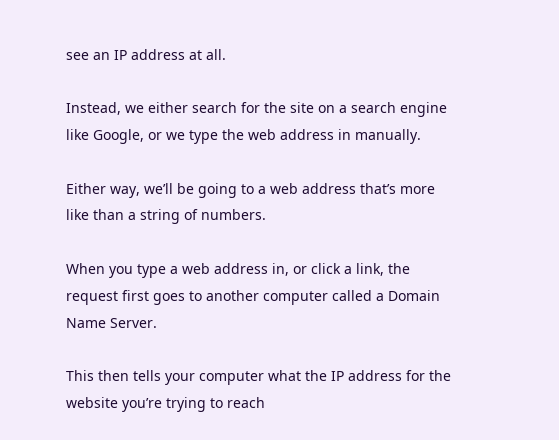see an IP address at all.

Instead, we either search for the site on a search engine like Google, or we type the web address in manually.

Either way, we’ll be going to a web address that’s more like than a string of numbers.

When you type a web address in, or click a link, the request first goes to another computer called a Domain Name Server.

This then tells your computer what the IP address for the website you’re trying to reach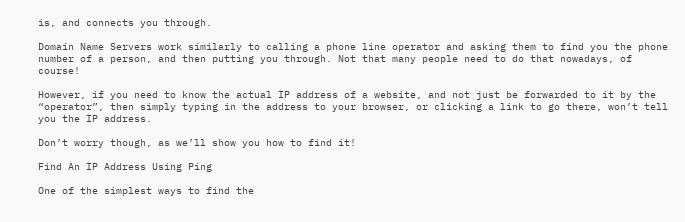is, and connects you through.

Domain Name Servers work similarly to calling a phone line operator and asking them to find you the phone number of a person, and then putting you through. Not that many people need to do that nowadays, of course!

However, if you need to know the actual IP address of a website, and not just be forwarded to it by the “operator”, then simply typing in the address to your browser, or clicking a link to go there, won’t tell you the IP address.

Don’t worry though, as we’ll show you how to find it!

Find An IP Address Using Ping

One of the simplest ways to find the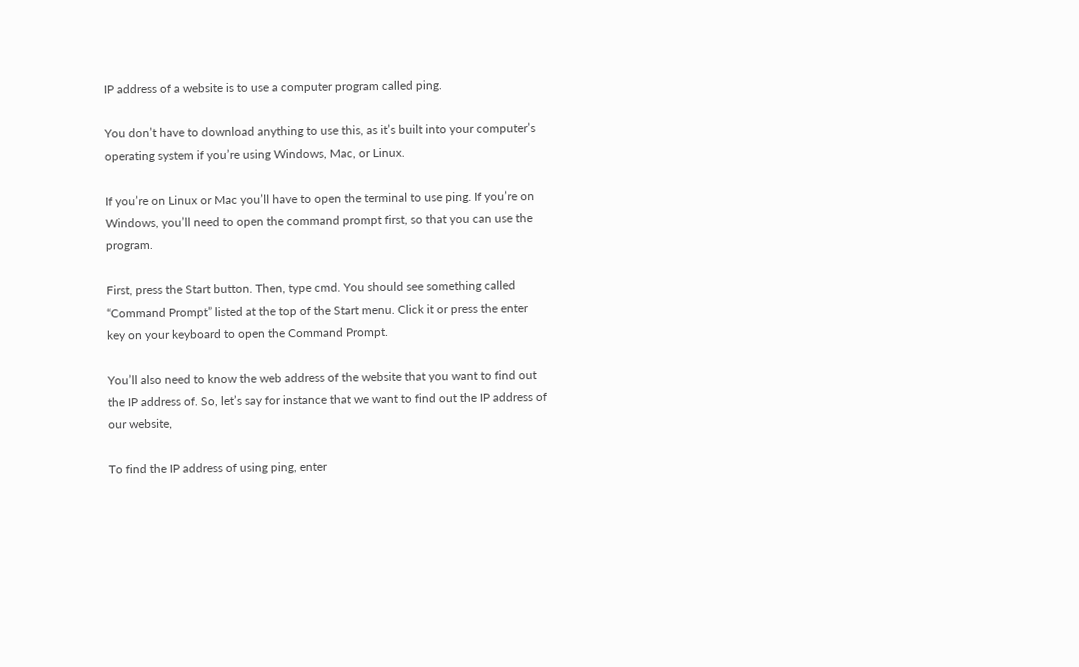IP address of a website is to use a computer program called ping.

You don’t have to download anything to use this, as it’s built into your computer’s operating system if you’re using Windows, Mac, or Linux.

If you’re on Linux or Mac you’ll have to open the terminal to use ping. If you’re on Windows, you’ll need to open the command prompt first, so that you can use the program.

First, press the Start button. Then, type cmd. You should see something called “Command Prompt” listed at the top of the Start menu. Click it or press the enter key on your keyboard to open the Command Prompt.

You’ll also need to know the web address of the website that you want to find out the IP address of. So, let’s say for instance that we want to find out the IP address of our website,

To find the IP address of using ping, enter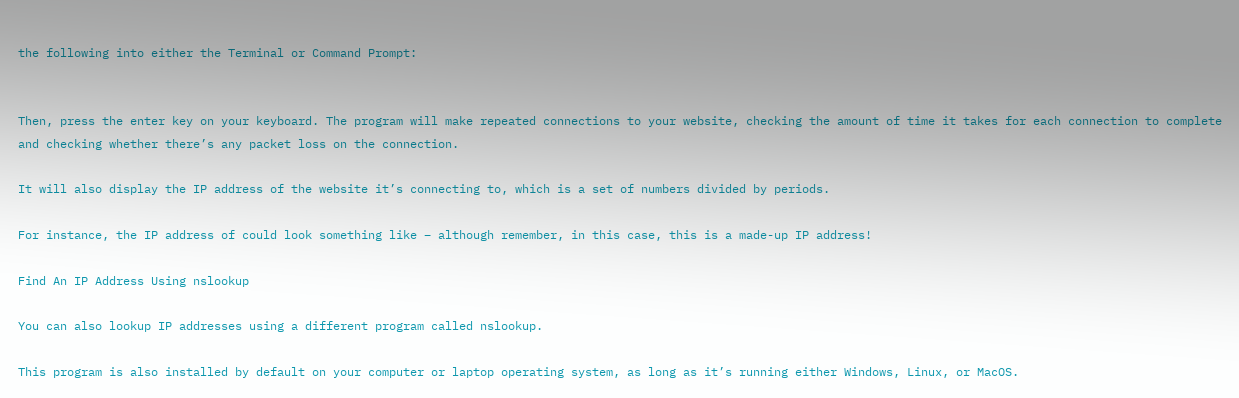the following into either the Terminal or Command Prompt:


Then, press the enter key on your keyboard. The program will make repeated connections to your website, checking the amount of time it takes for each connection to complete and checking whether there’s any packet loss on the connection.

It will also display the IP address of the website it’s connecting to, which is a set of numbers divided by periods.

For instance, the IP address of could look something like – although remember, in this case, this is a made-up IP address!

Find An IP Address Using nslookup

You can also lookup IP addresses using a different program called nslookup.

This program is also installed by default on your computer or laptop operating system, as long as it’s running either Windows, Linux, or MacOS.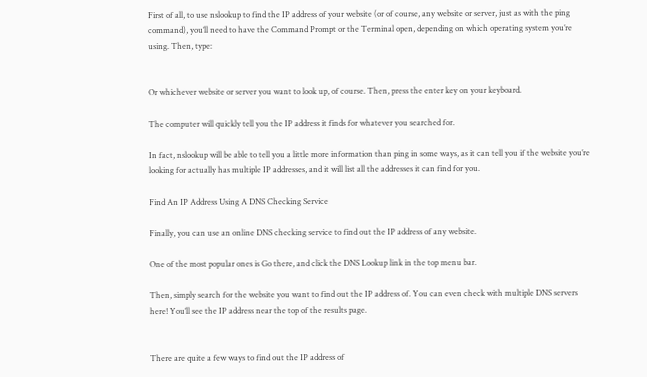First of all, to use nslookup to find the IP address of your website (or of course, any website or server, just as with the ping command), you’ll need to have the Command Prompt or the Terminal open, depending on which operating system you’re using. Then, type:


Or whichever website or server you want to look up, of course. Then, press the enter key on your keyboard.

The computer will quickly tell you the IP address it finds for whatever you searched for.

In fact, nslookup will be able to tell you a little more information than ping in some ways, as it can tell you if the website you’re looking for actually has multiple IP addresses, and it will list all the addresses it can find for you.

Find An IP Address Using A DNS Checking Service

Finally, you can use an online DNS checking service to find out the IP address of any website.

One of the most popular ones is Go there, and click the DNS Lookup link in the top menu bar.

Then, simply search for the website you want to find out the IP address of. You can even check with multiple DNS servers here! You’ll see the IP address near the top of the results page.


There are quite a few ways to find out the IP address of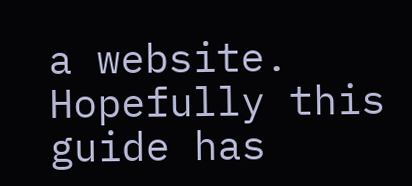a website. Hopefully this guide has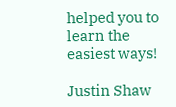helped you to learn the easiest ways!

Justin Shaw